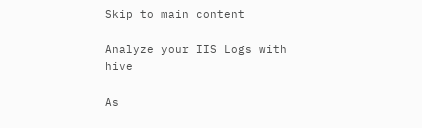Skip to main content

Analyze your IIS Logs with hive

As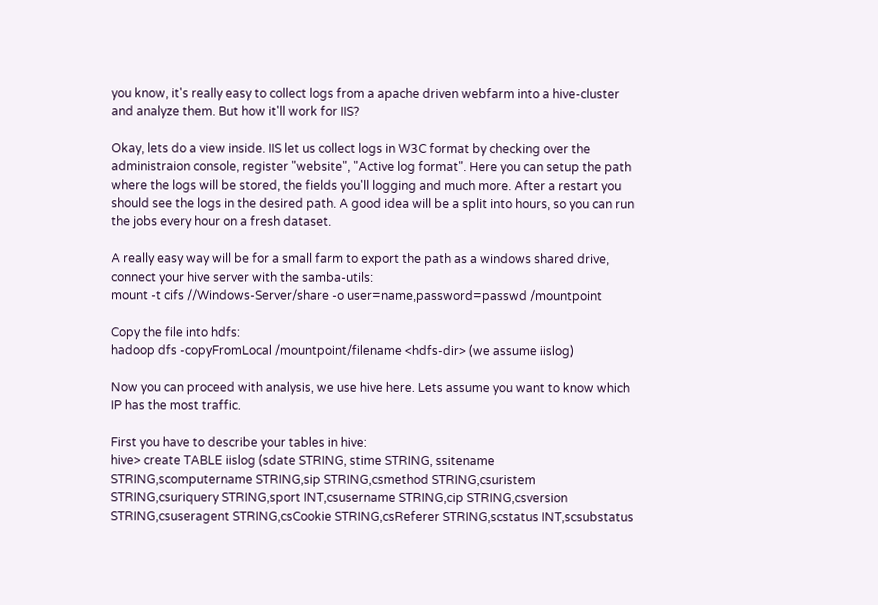you know, it's really easy to collect logs from a apache driven webfarm into a hive-cluster and analyze them. But how it'll work for IIS?

Okay, lets do a view inside. IIS let us collect logs in W3C format by checking over the administraion console, register "website", "Active log format". Here you can setup the path where the logs will be stored, the fields you'll logging and much more. After a restart you should see the logs in the desired path. A good idea will be a split into hours, so you can run the jobs every hour on a fresh dataset.

A really easy way will be for a small farm to export the path as a windows shared drive, connect your hive server with the samba-utils:
mount -t cifs //Windows-Server/share -o user=name,password=passwd /mountpoint

Copy the file into hdfs:
hadoop dfs -copyFromLocal /mountpoint/filename <hdfs-dir> (we assume iislog)

Now you can proceed with analysis, we use hive here. Lets assume you want to know which IP has the most traffic.

First you have to describe your tables in hive:
hive> create TABLE iislog (sdate STRING, stime STRING, ssitename STRING,scomputername STRING,sip STRING,csmethod STRING,csuristem STRING,csuriquery STRING,sport INT,csusername STRING,cip STRING,csversion STRING,csuseragent STRING,csCookie STRING,csReferer STRING,scstatus INT,scsubstatus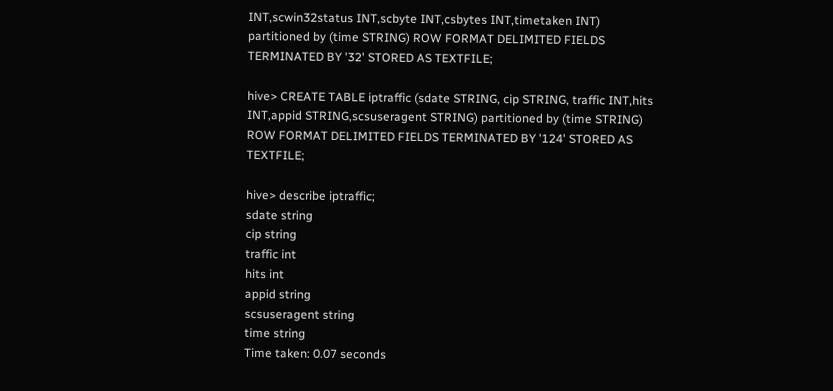INT,scwin32status INT,scbyte INT,csbytes INT,timetaken INT) partitioned by (time STRING) ROW FORMAT DELIMITED FIELDS TERMINATED BY '32' STORED AS TEXTFILE;

hive> CREATE TABLE iptraffic (sdate STRING, cip STRING, traffic INT,hits INT,appid STRING,scsuseragent STRING) partitioned by (time STRING) ROW FORMAT DELIMITED FIELDS TERMINATED BY '124' STORED AS TEXTFILE;

hive> describe iptraffic;
sdate string
cip string
traffic int
hits int
appid string
scsuseragent string
time string
Time taken: 0.07 seconds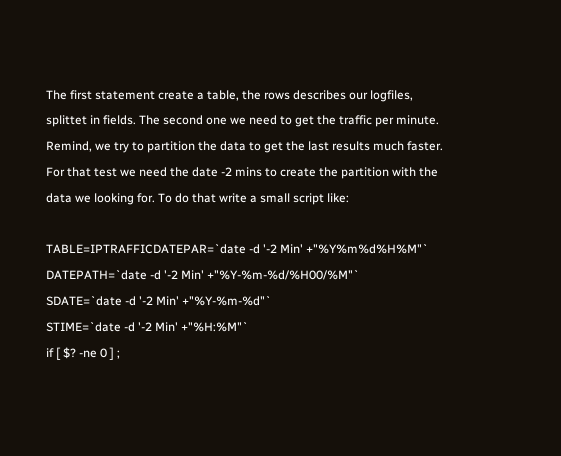The first statement create a table, the rows describes our logfiles, splittet in fields. The second one we need to get the traffic per minute.
Remind, we try to partition the data to get the last results much faster. For that test we need the date -2 mins to create the partition with the data we looking for. To do that write a small script like:

TABLE=IPTRAFFICDATEPAR=`date -d '-2 Min' +"%Y%m%d%H%M"`
DATEPATH=`date -d '-2 Min' +"%Y-%m-%d/%H00/%M"`
SDATE=`date -d '-2 Min' +"%Y-%m-%d"`
STIME=`date -d '-2 Min' +"%H:%M"`
if [ $? -ne 0 ] ;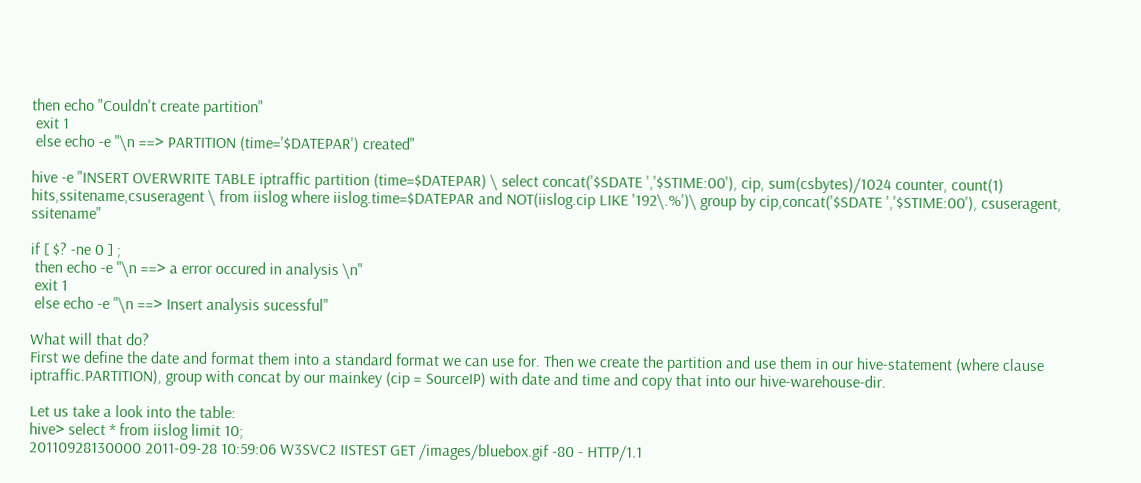then echo "Couldn't create partition"
 exit 1
 else echo -e "\n ==> PARTITION (time='$DATEPAR') created"

hive -e "INSERT OVERWRITE TABLE iptraffic partition (time=$DATEPAR) \ select concat('$SDATE ','$STIME:00'), cip, sum(csbytes)/1024 counter, count(1) hits,ssitename,csuseragent \ from iislog where iislog.time=$DATEPAR and NOT(iislog.cip LIKE '192\.%')\ group by cip,concat('$SDATE ','$STIME:00'), csuseragent, ssitename"

if [ $? -ne 0 ] ;
 then echo -e "\n ==> a error occured in analysis \n"
 exit 1
 else echo -e "\n ==> Insert analysis sucessful"

What will that do?
First we define the date and format them into a standard format we can use for. Then we create the partition and use them in our hive-statement (where clause iptraffic.PARTITION), group with concat by our mainkey (cip = SourceIP) with date and time and copy that into our hive-warehouse-dir.

Let us take a look into the table:
hive> select * from iislog limit 10;
20110928130000 2011-09-28 10:59:06 W3SVC2 IISTEST GET /images/bluebox.gif -80 - HTTP/1.1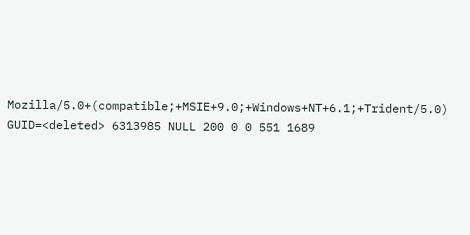Mozilla/5.0+(compatible;+MSIE+9.0;+Windows+NT+6.1;+Trident/5.0) GUID=<deleted> 6313985 NULL 200 0 0 551 1689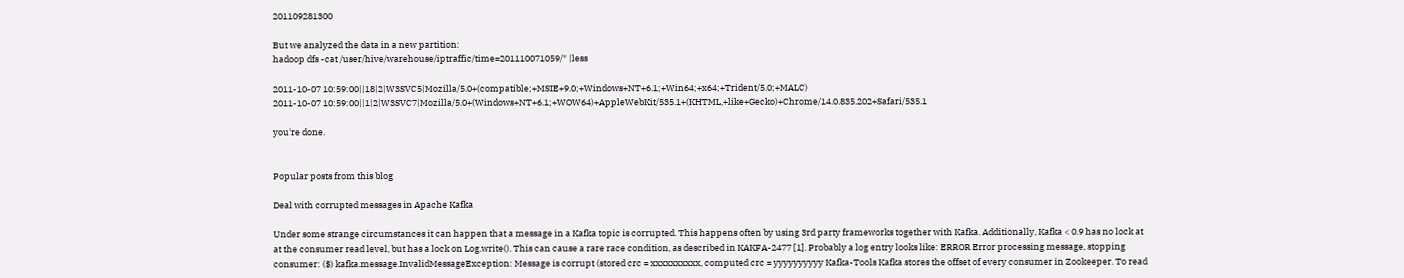201109281300

But we analyzed the data in a new partition:
hadoop dfs -cat /user/hive/warehouse/iptraffic/time=201110071059/* |less

2011-10-07 10:59:00||18|2|W3SVC5|Mozilla/5.0+(compatible;+MSIE+9.0;+Windows+NT+6.1;+Win64;+x64;+Trident/5.0;+MALC)
2011-10-07 10:59:00||1|2|W3SVC7|Mozilla/5.0+(Windows+NT+6.1;+WOW64)+AppleWebKit/535.1+(KHTML,+like+Gecko)+Chrome/14.0.835.202+Safari/535.1

you're done.


Popular posts from this blog

Deal with corrupted messages in Apache Kafka

Under some strange circumstances it can happen that a message in a Kafka topic is corrupted. This happens often by using 3rd party frameworks together with Kafka. Additionally, Kafka < 0.9 has no lock at at the consumer read level, but has a lock on Log.write(). This can cause a rare race condition, as described in KAKFA-2477 [1]. Probably a log entry looks like: ERROR Error processing message, stopping consumer: ($) kafka.message.InvalidMessageException: Message is corrupt (stored crc = xxxxxxxxxx, computed crc = yyyyyyyyyy Kafka-Tools Kafka stores the offset of every consumer in Zookeeper. To read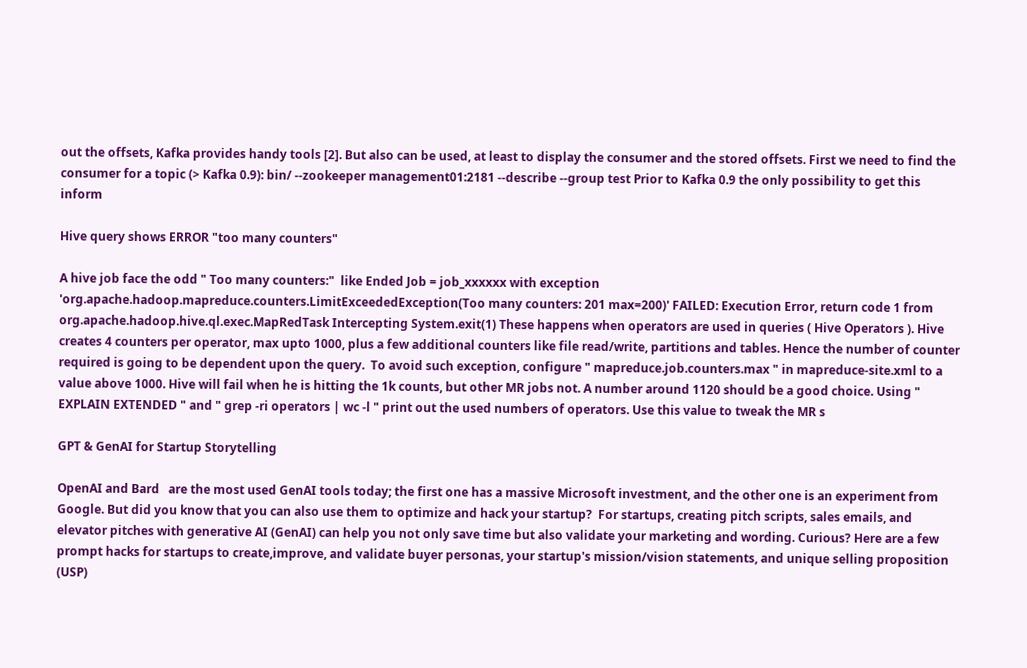out the offsets, Kafka provides handy tools [2]. But also can be used, at least to display the consumer and the stored offsets. First we need to find the consumer for a topic (> Kafka 0.9): bin/ --zookeeper management01:2181 --describe --group test Prior to Kafka 0.9 the only possibility to get this inform

Hive query shows ERROR "too many counters"

A hive job face the odd " Too many counters:"  like Ended Job = job_xxxxxx with exception 'org.apache.hadoop.mapreduce.counters.LimitExceededException(Too many counters: 201 max=200)' FAILED: Execution Error, return code 1 from org.apache.hadoop.hive.ql.exec.MapRedTask Intercepting System.exit(1) These happens when operators are used in queries ( Hive Operators ). Hive creates 4 counters per operator, max upto 1000, plus a few additional counters like file read/write, partitions and tables. Hence the number of counter required is going to be dependent upon the query.  To avoid such exception, configure " mapreduce.job.counters.max " in mapreduce-site.xml to a value above 1000. Hive will fail when he is hitting the 1k counts, but other MR jobs not. A number around 1120 should be a good choice. Using " EXPLAIN EXTENDED " and " grep -ri operators | wc -l " print out the used numbers of operators. Use this value to tweak the MR s

GPT & GenAI for Startup Storytelling

OpenAI and Bard   are the most used GenAI tools today; the first one has a massive Microsoft investment, and the other one is an experiment from Google. But did you know that you can also use them to optimize and hack your startup?  For startups, creating pitch scripts, sales emails, and elevator pitches with generative AI (GenAI) can help you not only save time but also validate your marketing and wording. Curious? Here are a few prompt hacks for startups to create,improve, and validate buyer personas, your startup's mission/vision statements, and unique selling proposition (USP)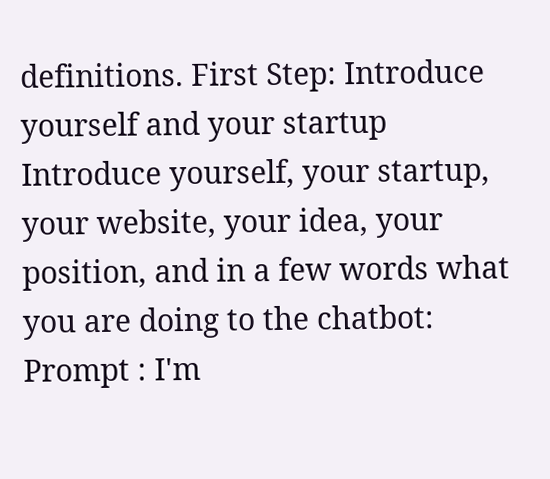definitions. First Step: Introduce yourself and your startup Introduce yourself, your startup, your website, your idea, your position, and in a few words what you are doing to the chatbot: Prompt : I'm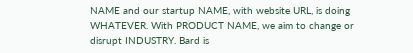NAME and our startup NAME, with website URL, is doing WHATEVER. With PRODUCT NAME, we aim to change or disrupt INDUSTRY. Bard is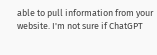able to pull information from your website. I'm not sure if ChatGPT